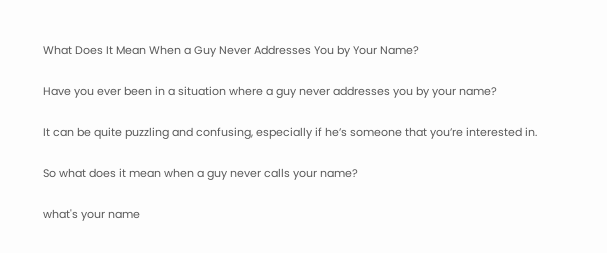What Does It Mean When a Guy Never Addresses You by Your Name?

Have you ever been in a situation where a guy never addresses you by your name?

It can be quite puzzling and confusing, especially if he’s someone that you’re interested in.

So what does it mean when a guy never calls your name?

what's your name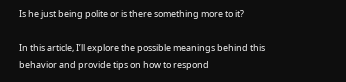Is he just being polite or is there something more to it?

In this article, I’ll explore the possible meanings behind this behavior and provide tips on how to respond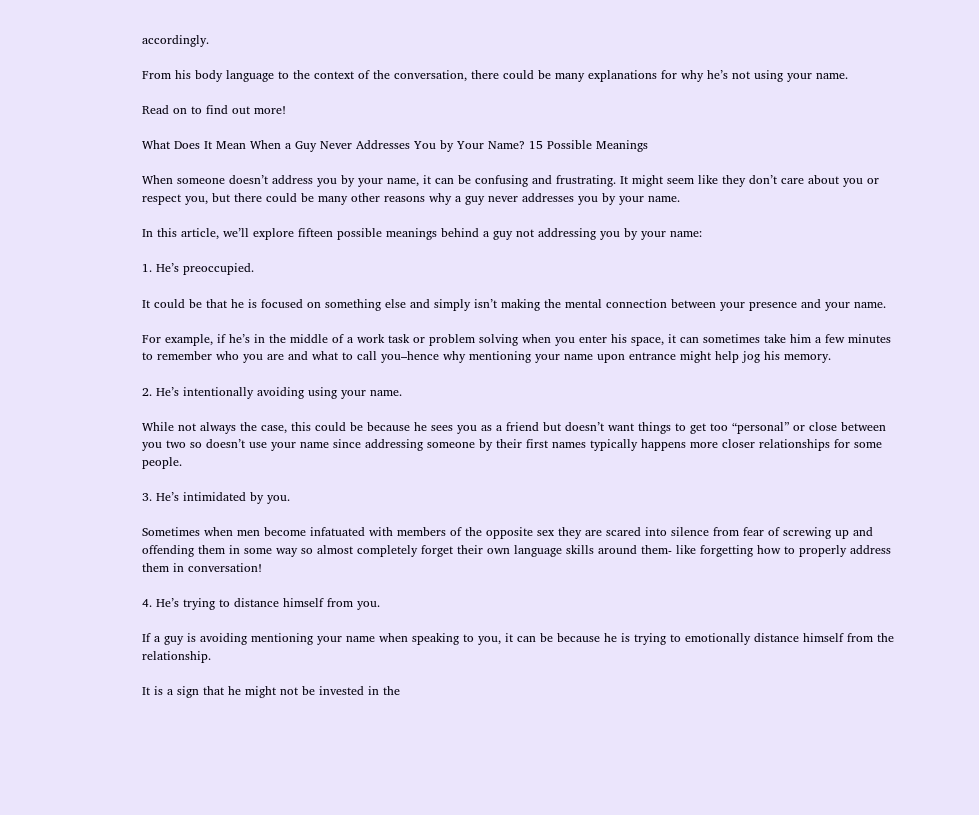accordingly.

From his body language to the context of the conversation, there could be many explanations for why he’s not using your name.

Read on to find out more!

What Does It Mean When a Guy Never Addresses You by Your Name? 15 Possible Meanings

When someone doesn’t address you by your name, it can be confusing and frustrating. It might seem like they don’t care about you or respect you, but there could be many other reasons why a guy never addresses you by your name.

In this article, we’ll explore fifteen possible meanings behind a guy not addressing you by your name:

1. He’s preoccupied.

It could be that he is focused on something else and simply isn’t making the mental connection between your presence and your name.

For example, if he’s in the middle of a work task or problem solving when you enter his space, it can sometimes take him a few minutes to remember who you are and what to call you–hence why mentioning your name upon entrance might help jog his memory.

2. He’s intentionally avoiding using your name.

While not always the case, this could be because he sees you as a friend but doesn’t want things to get too “personal” or close between you two so doesn’t use your name since addressing someone by their first names typically happens more closer relationships for some people.

3. He’s intimidated by you.

Sometimes when men become infatuated with members of the opposite sex they are scared into silence from fear of screwing up and offending them in some way so almost completely forget their own language skills around them- like forgetting how to properly address them in conversation!

4. He’s trying to distance himself from you.

If a guy is avoiding mentioning your name when speaking to you, it can be because he is trying to emotionally distance himself from the relationship.

It is a sign that he might not be invested in the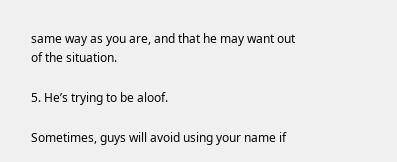same way as you are, and that he may want out of the situation.

5. He’s trying to be aloof.

Sometimes, guys will avoid using your name if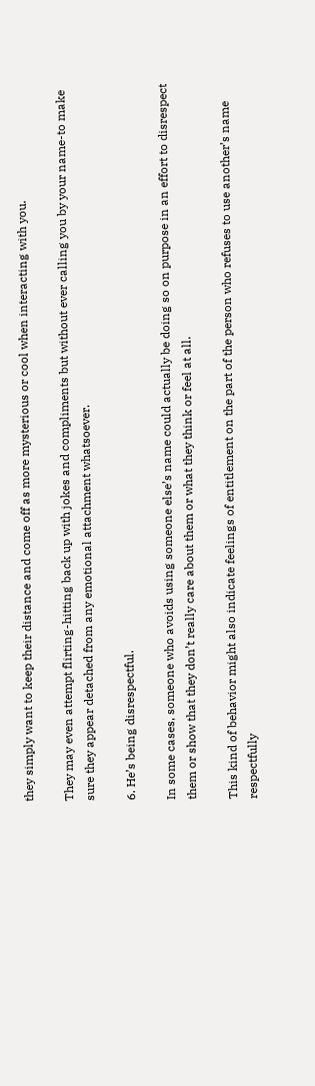they simply want to keep their distance and come off as more mysterious or cool when interacting with you.

They may even attempt flirting-hitting back up with jokes and compliments but without ever calling you by your name-to make sure they appear detached from any emotional attachment whatsoever.

6. He’s being disrespectful.

In some cases, someone who avoids using someone else’s name could actually be doing so on purpose in an effort to disrespect them or show that they don’t really care about them or what they think or feel at all.

This kind of behavior might also indicate feelings of entitlement on the part of the person who refuses to use another’s name respectfully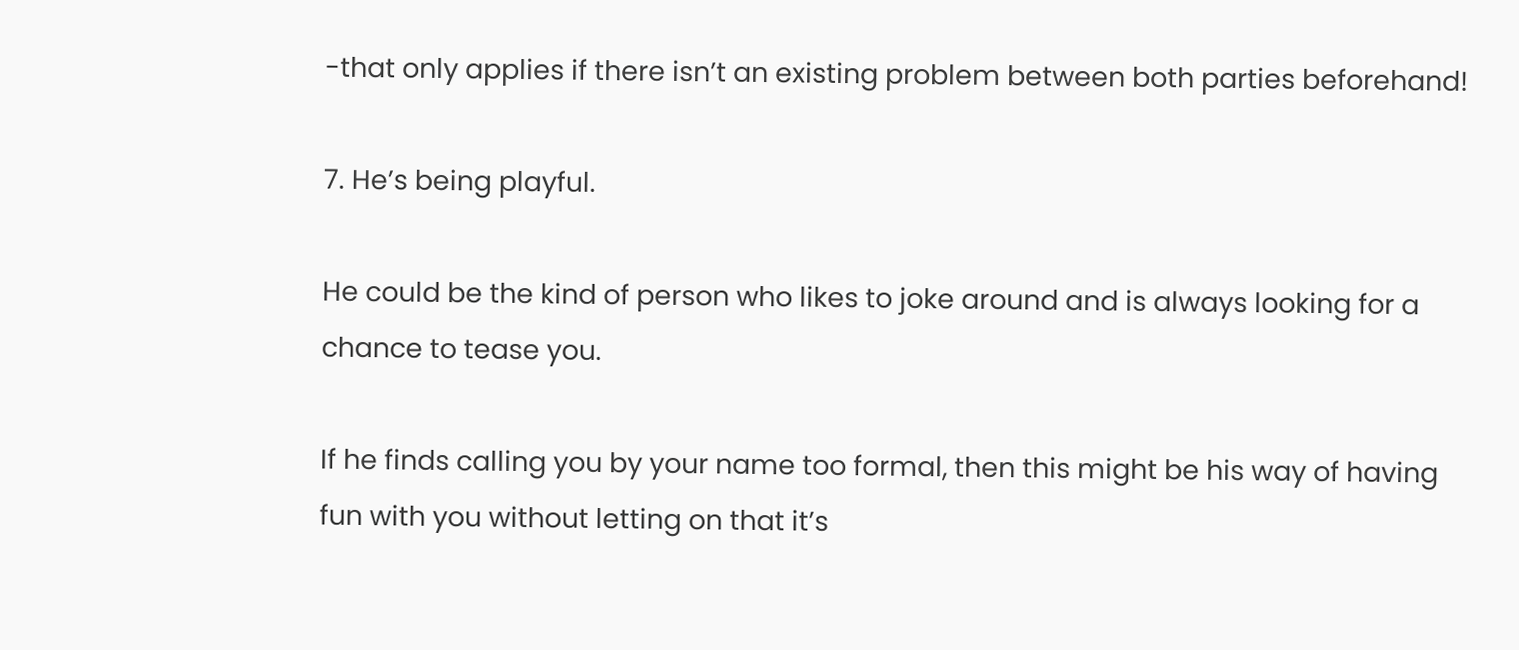-that only applies if there isn’t an existing problem between both parties beforehand!

7. He’s being playful.

He could be the kind of person who likes to joke around and is always looking for a chance to tease you.

If he finds calling you by your name too formal, then this might be his way of having fun with you without letting on that it’s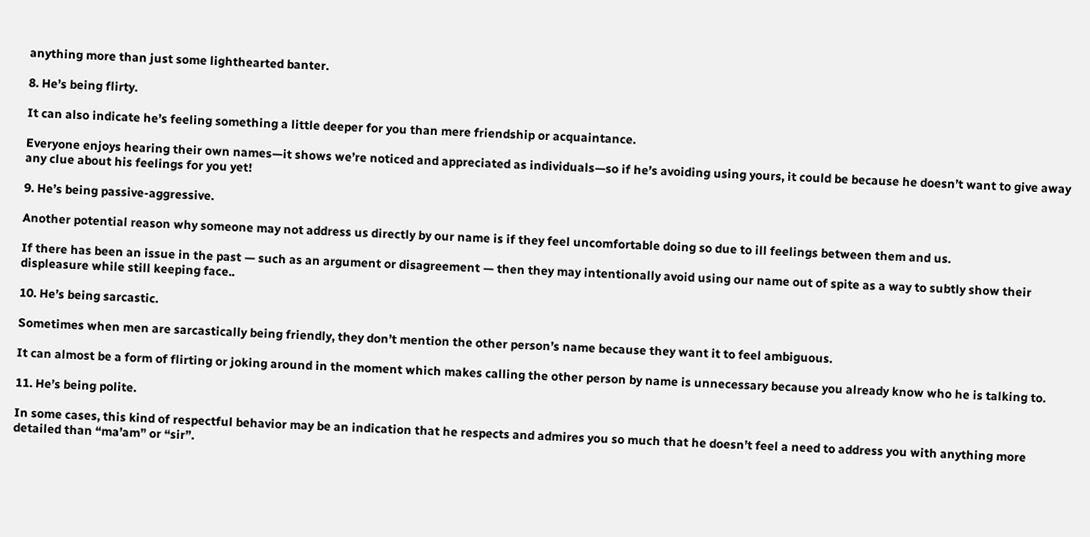anything more than just some lighthearted banter.

8. He’s being flirty.

It can also indicate he’s feeling something a little deeper for you than mere friendship or acquaintance.

Everyone enjoys hearing their own names—it shows we’re noticed and appreciated as individuals—so if he’s avoiding using yours, it could be because he doesn’t want to give away any clue about his feelings for you yet!

9. He’s being passive-aggressive.

Another potential reason why someone may not address us directly by our name is if they feel uncomfortable doing so due to ill feelings between them and us.

If there has been an issue in the past — such as an argument or disagreement — then they may intentionally avoid using our name out of spite as a way to subtly show their displeasure while still keeping face..

10. He’s being sarcastic.

Sometimes when men are sarcastically being friendly, they don’t mention the other person’s name because they want it to feel ambiguous.

It can almost be a form of flirting or joking around in the moment which makes calling the other person by name is unnecessary because you already know who he is talking to.

11. He’s being polite.

In some cases, this kind of respectful behavior may be an indication that he respects and admires you so much that he doesn’t feel a need to address you with anything more detailed than “ma’am” or “sir”.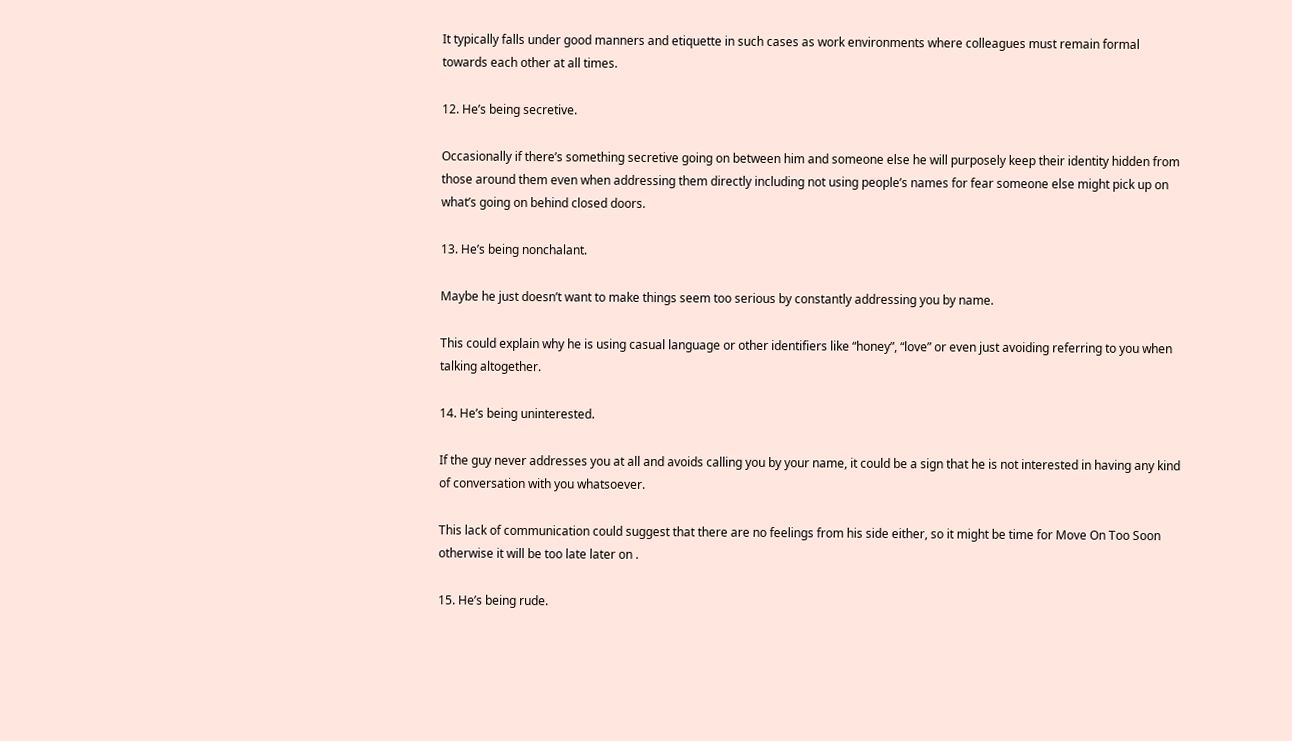It typically falls under good manners and etiquette in such cases as work environments where colleagues must remain formal towards each other at all times.

12. He’s being secretive.

Occasionally if there’s something secretive going on between him and someone else he will purposely keep their identity hidden from those around them even when addressing them directly including not using people’s names for fear someone else might pick up on what’s going on behind closed doors.

13. He’s being nonchalant.

Maybe he just doesn’t want to make things seem too serious by constantly addressing you by name.

This could explain why he is using casual language or other identifiers like “honey”, “love” or even just avoiding referring to you when talking altogether.

14. He’s being uninterested.

If the guy never addresses you at all and avoids calling you by your name, it could be a sign that he is not interested in having any kind of conversation with you whatsoever.

This lack of communication could suggest that there are no feelings from his side either, so it might be time for Move On Too Soon otherwise it will be too late later on .

15. He’s being rude.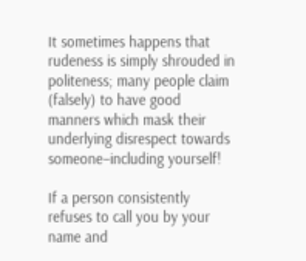It sometimes happens that rudeness is simply shrouded in politeness; many people claim (falsely) to have good manners which mask their underlying disrespect towards someone–including yourself!

If a person consistently refuses to call you by your name and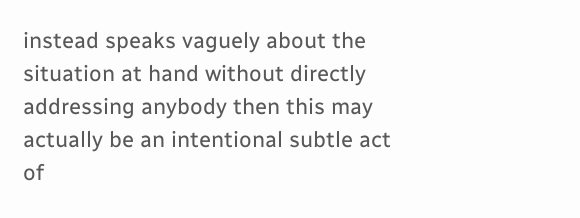instead speaks vaguely about the situation at hand without directly addressing anybody then this may actually be an intentional subtle act of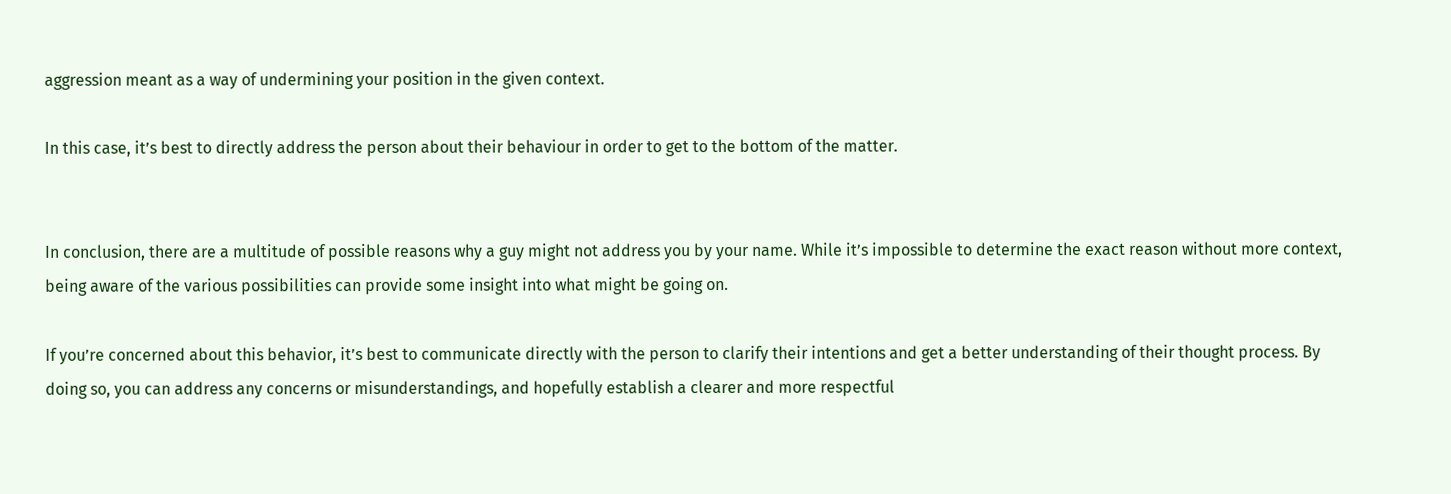aggression meant as a way of undermining your position in the given context.

In this case, it’s best to directly address the person about their behaviour in order to get to the bottom of the matter.


In conclusion, there are a multitude of possible reasons why a guy might not address you by your name. While it’s impossible to determine the exact reason without more context, being aware of the various possibilities can provide some insight into what might be going on.

If you’re concerned about this behavior, it’s best to communicate directly with the person to clarify their intentions and get a better understanding of their thought process. By doing so, you can address any concerns or misunderstandings, and hopefully establish a clearer and more respectful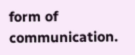form of communication.